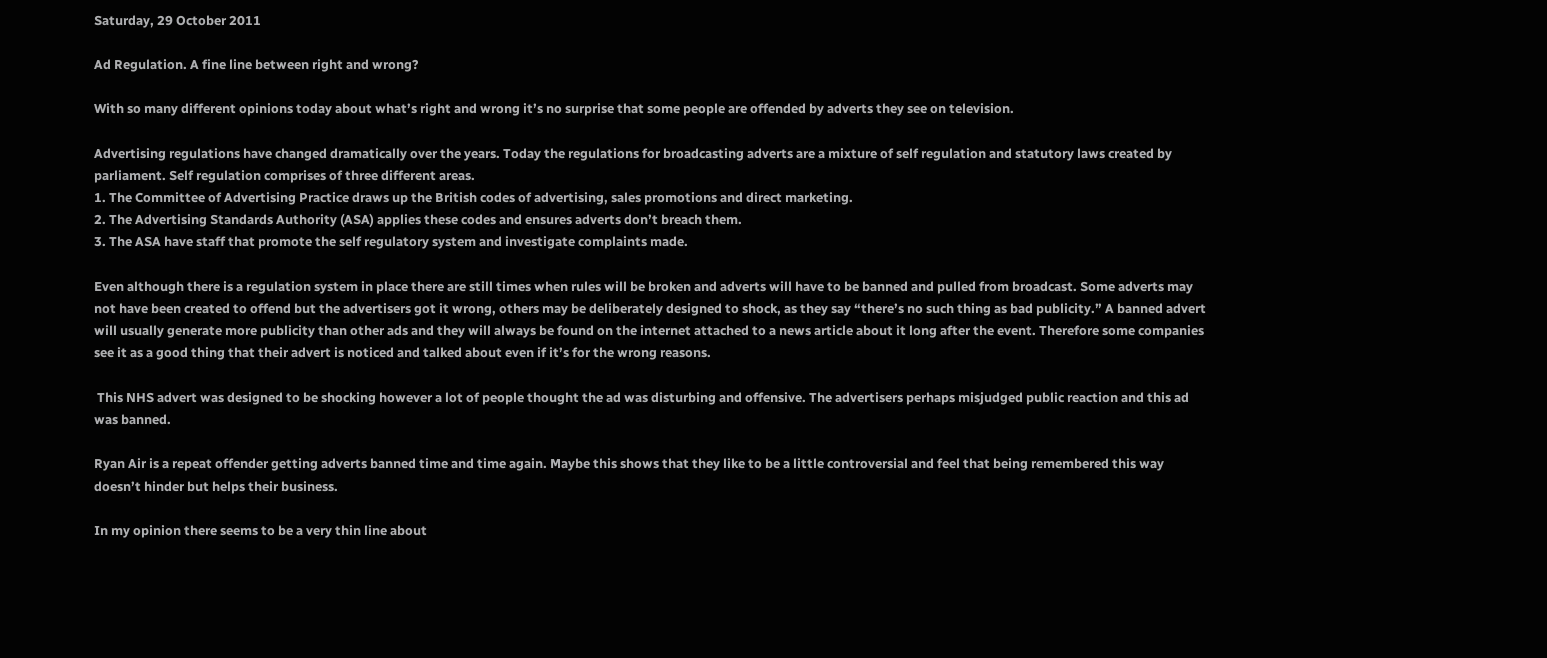Saturday, 29 October 2011

Ad Regulation. A fine line between right and wrong?

With so many different opinions today about what’s right and wrong it’s no surprise that some people are offended by adverts they see on television.

Advertising regulations have changed dramatically over the years. Today the regulations for broadcasting adverts are a mixture of self regulation and statutory laws created by parliament. Self regulation comprises of three different areas.
1. The Committee of Advertising Practice draws up the British codes of advertising, sales promotions and direct marketing.
2. The Advertising Standards Authority (ASA) applies these codes and ensures adverts don’t breach them.
3. The ASA have staff that promote the self regulatory system and investigate complaints made.

Even although there is a regulation system in place there are still times when rules will be broken and adverts will have to be banned and pulled from broadcast. Some adverts may not have been created to offend but the advertisers got it wrong, others may be deliberately designed to shock, as they say “there’s no such thing as bad publicity.” A banned advert will usually generate more publicity than other ads and they will always be found on the internet attached to a news article about it long after the event. Therefore some companies see it as a good thing that their advert is noticed and talked about even if it’s for the wrong reasons.

 This NHS advert was designed to be shocking however a lot of people thought the ad was disturbing and offensive. The advertisers perhaps misjudged public reaction and this ad was banned.

Ryan Air is a repeat offender getting adverts banned time and time again. Maybe this shows that they like to be a little controversial and feel that being remembered this way doesn’t hinder but helps their business.

In my opinion there seems to be a very thin line about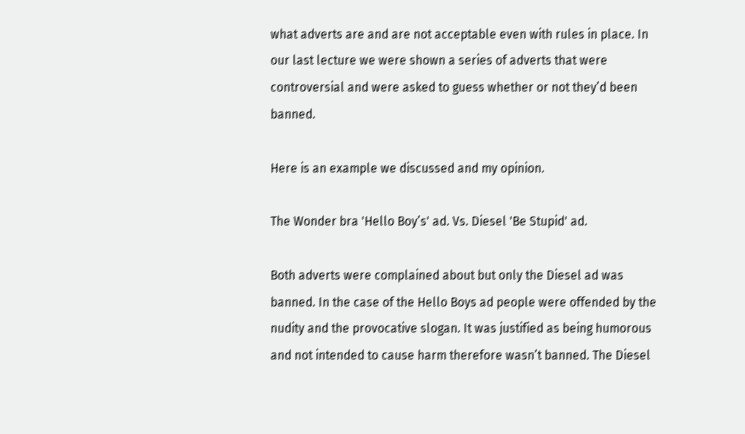what adverts are and are not acceptable even with rules in place. In our last lecture we were shown a series of adverts that were controversial and were asked to guess whether or not they’d been banned.

Here is an example we discussed and my opinion.

The Wonder bra 'Hello Boy’s' ad. Vs. Diesel 'Be Stupid' ad.

Both adverts were complained about but only the Diesel ad was banned. In the case of the Hello Boys ad people were offended by the nudity and the provocative slogan. It was justified as being humorous and not intended to cause harm therefore wasn’t banned. The Diesel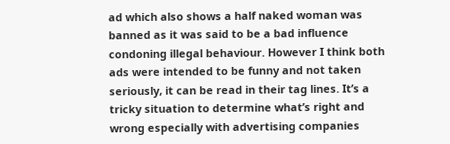ad which also shows a half naked woman was banned as it was said to be a bad influence condoning illegal behaviour. However I think both ads were intended to be funny and not taken seriously, it can be read in their tag lines. It’s a tricky situation to determine what’s right and wrong especially with advertising companies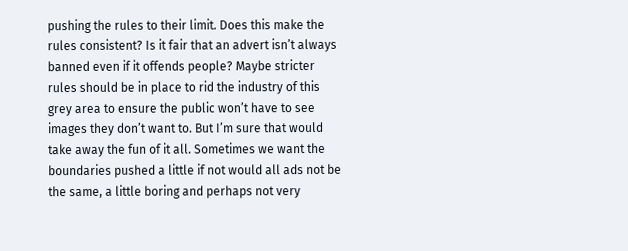pushing the rules to their limit. Does this make the rules consistent? Is it fair that an advert isn’t always banned even if it offends people? Maybe stricter rules should be in place to rid the industry of this grey area to ensure the public won’t have to see images they don’t want to. But I’m sure that would take away the fun of it all. Sometimes we want the boundaries pushed a little if not would all ads not be the same, a little boring and perhaps not very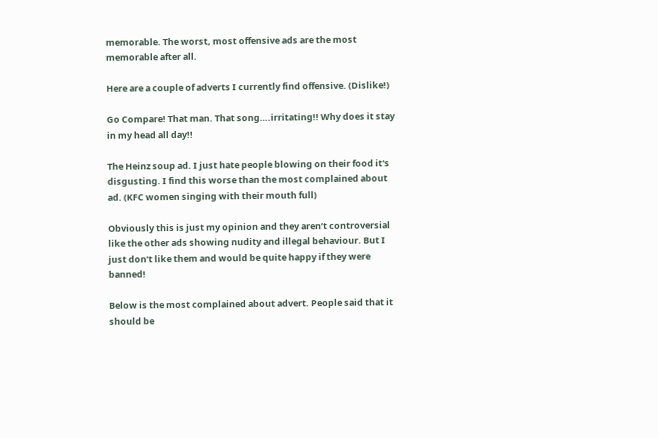memorable. The worst, most offensive ads are the most memorable after all.

Here are a couple of adverts I currently find offensive. (Dislike!)

Go Compare! That man. That song….irritating!! Why does it stay in my head all day!!

The Heinz soup ad. I just hate people blowing on their food it's disgusting. I find this worse than the most complained about ad. (KFC women singing with their mouth full)

Obviously this is just my opinion and they aren’t controversial like the other ads showing nudity and illegal behaviour. But I just don’t like them and would be quite happy if they were banned!

Below is the most complained about advert. People said that it should be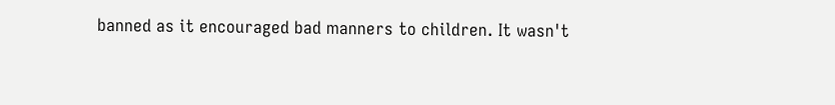banned as it encouraged bad manners to children. It wasn't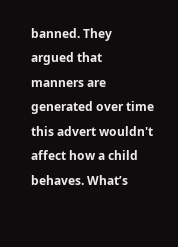banned. They argued that manners are generated over time this advert wouldn't affect how a child behaves. What’s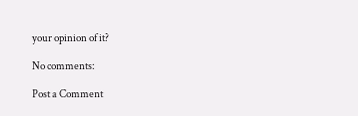your opinion of it?

No comments:

Post a Comment